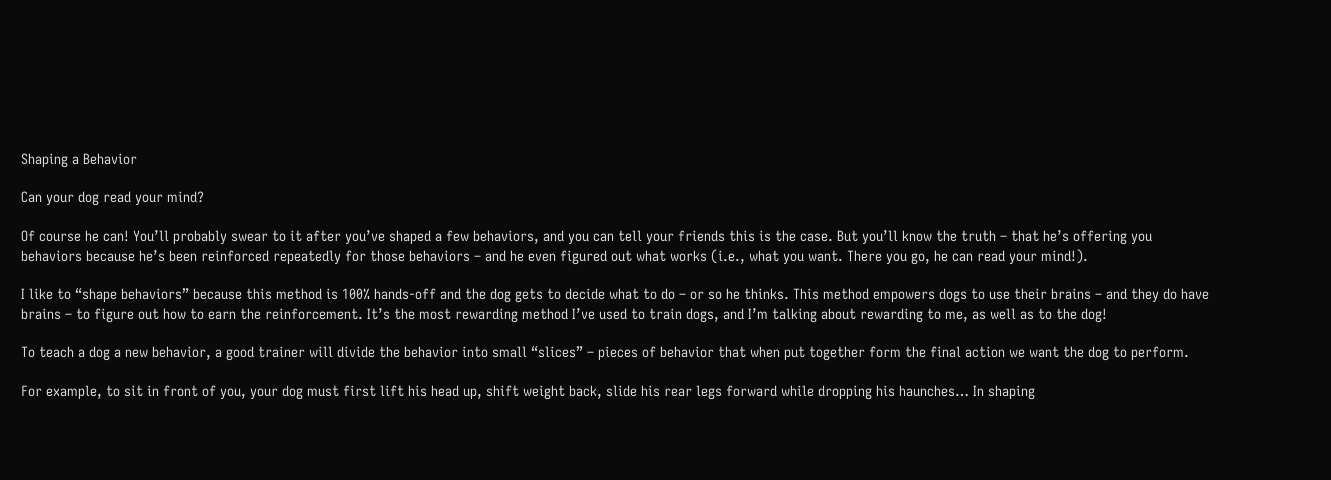Shaping a Behavior

Can your dog read your mind?

Of course he can! You’ll probably swear to it after you’ve shaped a few behaviors, and you can tell your friends this is the case. But you’ll know the truth – that he’s offering you behaviors because he’s been reinforced repeatedly for those behaviors – and he even figured out what works (i.e., what you want. There you go, he can read your mind!).

I like to “shape behaviors” because this method is 100% hands-off and the dog gets to decide what to do – or so he thinks. This method empowers dogs to use their brains – and they do have brains – to figure out how to earn the reinforcement. It’s the most rewarding method I’ve used to train dogs, and I’m talking about rewarding to me, as well as to the dog!

To teach a dog a new behavior, a good trainer will divide the behavior into small “slices” – pieces of behavior that when put together form the final action we want the dog to perform.

For example, to sit in front of you, your dog must first lift his head up, shift weight back, slide his rear legs forward while dropping his haunches… In shaping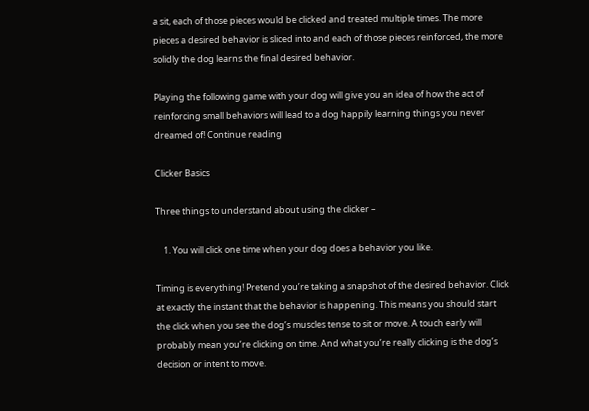a sit, each of those pieces would be clicked and treated multiple times. The more pieces a desired behavior is sliced into and each of those pieces reinforced, the more solidly the dog learns the final desired behavior.

Playing the following game with your dog will give you an idea of how the act of reinforcing small behaviors will lead to a dog happily learning things you never dreamed of! Continue reading

Clicker Basics

Three things to understand about using the clicker –

    1. You will click one time when your dog does a behavior you like.

Timing is everything! Pretend you’re taking a snapshot of the desired behavior. Click at exactly the instant that the behavior is happening. This means you should start the click when you see the dog’s muscles tense to sit or move. A touch early will probably mean you’re clicking on time. And what you’re really clicking is the dog’s decision or intent to move.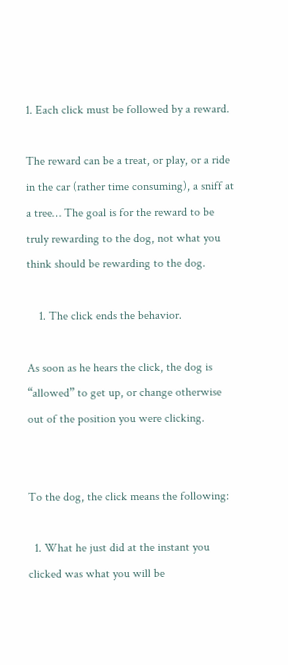1. Each click must be followed by a reward.

The reward can be a treat, or play, or a ride in the car (rather time consuming), a sniff at a tree… The goal is for the reward to be truly rewarding to the dog, not what you think should be rewarding to the dog.

    1. The click ends the behavior.

As soon as he hears the click, the dog is “allowed” to get up, or change otherwise out of the position you were clicking.


To the dog, the click means the following:

  1. What he just did at the instant you clicked was what you will be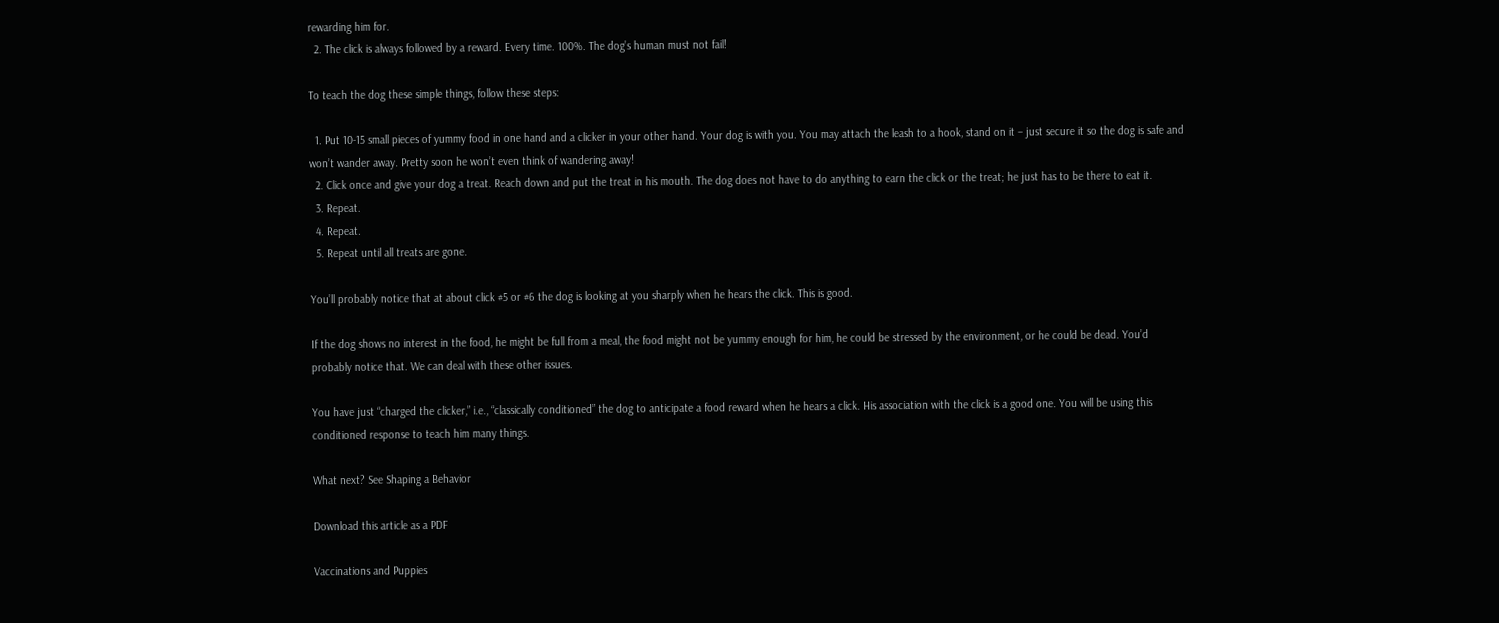rewarding him for.
  2. The click is always followed by a reward. Every time. 100%. The dog’s human must not fail!

To teach the dog these simple things, follow these steps:

  1. Put 10-15 small pieces of yummy food in one hand and a clicker in your other hand. Your dog is with you. You may attach the leash to a hook, stand on it – just secure it so the dog is safe and won’t wander away. Pretty soon he won’t even think of wandering away!
  2. Click once and give your dog a treat. Reach down and put the treat in his mouth. The dog does not have to do anything to earn the click or the treat; he just has to be there to eat it.
  3. Repeat.
  4. Repeat.
  5. Repeat until all treats are gone.

You’ll probably notice that at about click #5 or #6 the dog is looking at you sharply when he hears the click. This is good.

If the dog shows no interest in the food, he might be full from a meal, the food might not be yummy enough for him, he could be stressed by the environment, or he could be dead. You’d probably notice that. We can deal with these other issues.

You have just “charged the clicker,” i.e., “classically conditioned” the dog to anticipate a food reward when he hears a click. His association with the click is a good one. You will be using this conditioned response to teach him many things.

What next? See Shaping a Behavior

Download this article as a PDF

Vaccinations and Puppies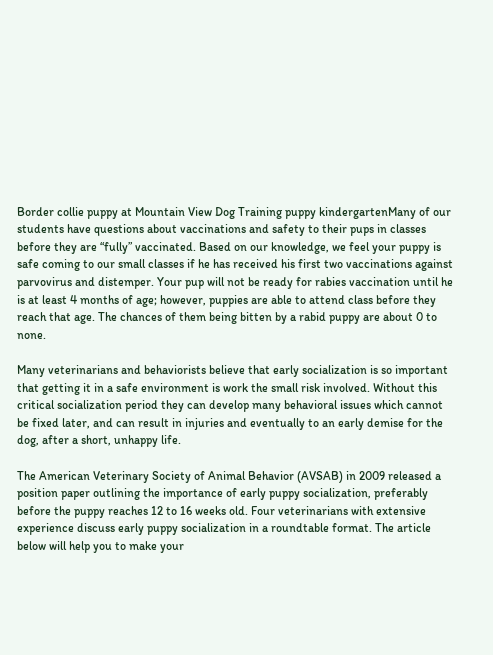Border collie puppy at Mountain View Dog Training puppy kindergartenMany of our students have questions about vaccinations and safety to their pups in classes before they are “fully” vaccinated. Based on our knowledge, we feel your puppy is safe coming to our small classes if he has received his first two vaccinations against parvovirus and distemper. Your pup will not be ready for rabies vaccination until he is at least 4 months of age; however, puppies are able to attend class before they reach that age. The chances of them being bitten by a rabid puppy are about 0 to none.

Many veterinarians and behaviorists believe that early socialization is so important that getting it in a safe environment is work the small risk involved. Without this critical socialization period they can develop many behavioral issues which cannot be fixed later, and can result in injuries and eventually to an early demise for the dog, after a short, unhappy life.

The American Veterinary Society of Animal Behavior (AVSAB) in 2009 released a position paper outlining the importance of early puppy socialization, preferably before the puppy reaches 12 to 16 weeks old. Four veterinarians with extensive experience discuss early puppy socialization in a roundtable format. The article below will help you to make your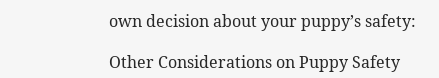own decision about your puppy’s safety:

Other Considerations on Puppy Safety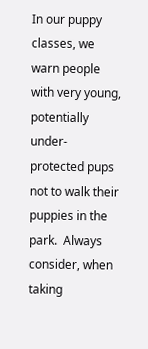In our puppy classes, we warn people with very young, potentially under-protected pups not to walk their puppies in the park.  Always consider, when taking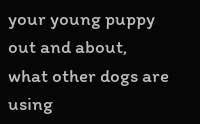your young puppy out and about, what other dogs are using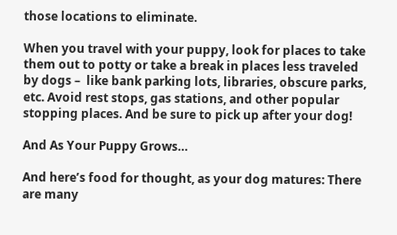those locations to eliminate.

When you travel with your puppy, look for places to take them out to potty or take a break in places less traveled by dogs –  like bank parking lots, libraries, obscure parks, etc. Avoid rest stops, gas stations, and other popular stopping places. And be sure to pick up after your dog!

And As Your Puppy Grows…

And here’s food for thought, as your dog matures: There are many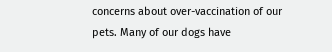concerns about over-vaccination of our pets. Many of our dogs have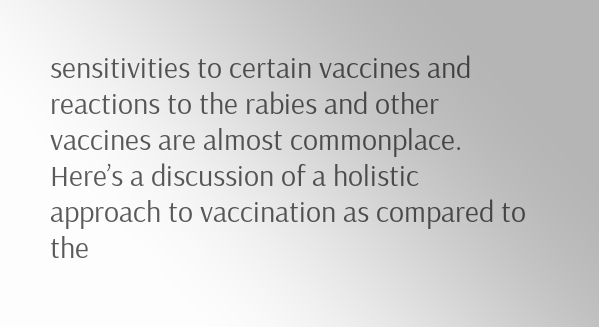sensitivities to certain vaccines and reactions to the rabies and other vaccines are almost commonplace. Here’s a discussion of a holistic approach to vaccination as compared to the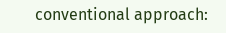conventional approach: